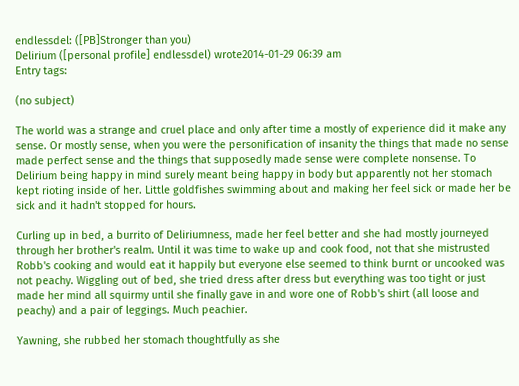endlessdel: ([PB]Stronger than you)
Delirium ([personal profile] endlessdel) wrote2014-01-29 06:39 am
Entry tags:

(no subject)

The world was a strange and cruel place and only after time a mostly of experience did it make any sense. Or mostly sense, when you were the personification of insanity the things that made no sense made perfect sense and the things that supposedly made sense were complete nonsense. To Delirium being happy in mind surely meant being happy in body but apparently not her stomach kept rioting inside of her. Little goldfishes swimming about and making her feel sick or made her be sick and it hadn't stopped for hours.

Curling up in bed, a burrito of Deliriumness, made her feel better and she had mostly journeyed through her brother's realm. Until it was time to wake up and cook food, not that she mistrusted Robb's cooking and would eat it happily but everyone else seemed to think burnt or uncooked was not peachy. Wiggling out of bed, she tried dress after dress but everything was too tight or just made her mind all squirmy until she finally gave in and wore one of Robb's shirt (all loose and peachy) and a pair of leggings. Much peachier.

Yawning, she rubbed her stomach thoughtfully as she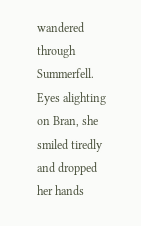wandered through Summerfell. Eyes alighting on Bran, she smiled tiredly and dropped her hands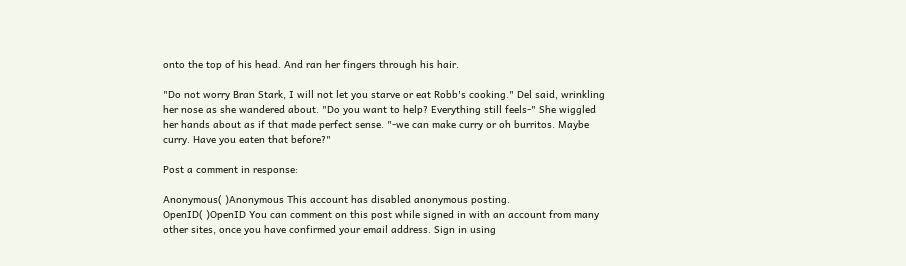onto the top of his head. And ran her fingers through his hair.

"Do not worry Bran Stark, I will not let you starve or eat Robb's cooking." Del said, wrinkling her nose as she wandered about. "Do you want to help? Everything still feels-" She wiggled her hands about as if that made perfect sense. "-we can make curry or oh burritos. Maybe curry. Have you eaten that before?"

Post a comment in response:

Anonymous( )Anonymous This account has disabled anonymous posting.
OpenID( )OpenID You can comment on this post while signed in with an account from many other sites, once you have confirmed your email address. Sign in using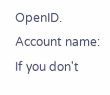OpenID.
Account name:
If you don't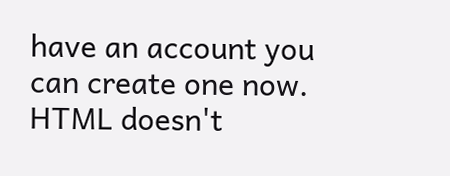have an account you can create one now.
HTML doesn't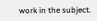work in the subject.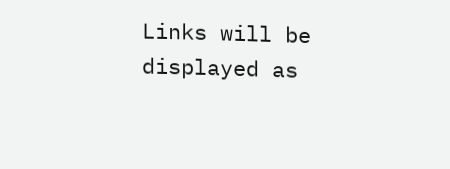Links will be displayed as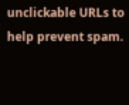unclickable URLs to help prevent spam.